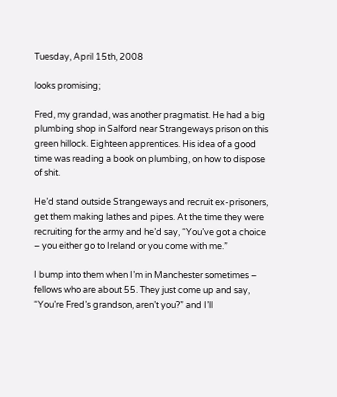Tuesday, April 15th, 2008

looks promising;

Fred, my grandad, was another pragmatist. He had a big plumbing shop in Salford near Strangeways prison on this green hillock. Eighteen apprentices. His idea of a good time was reading a book on plumbing, on how to dispose of shit.

He’d stand outside Strangeways and recruit ex-prisoners, get them making lathes and pipes. At the time they were recruiting for the army and he’d say, “You’ve got a choice – you either go to Ireland or you come with me.”

I bump into them when I’m in Manchester sometimes – fellows who are about 55. They just come up and say, “You’re Fred’s grandson, aren’t you?” and I’ll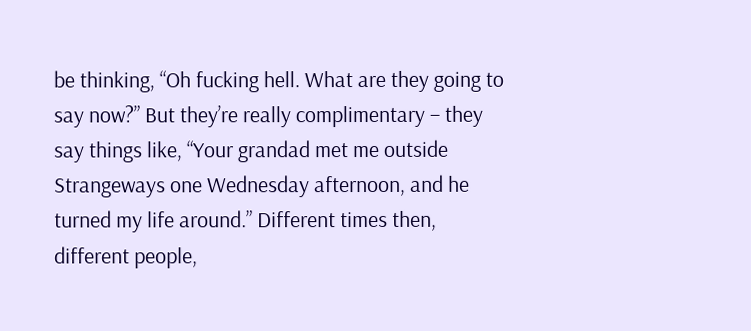be thinking, “Oh fucking hell. What are they going to say now?” But they’re really complimentary – they say things like, “Your grandad met me outside Strangeways one Wednesday afternoon, and he turned my life around.” Different times then, different people,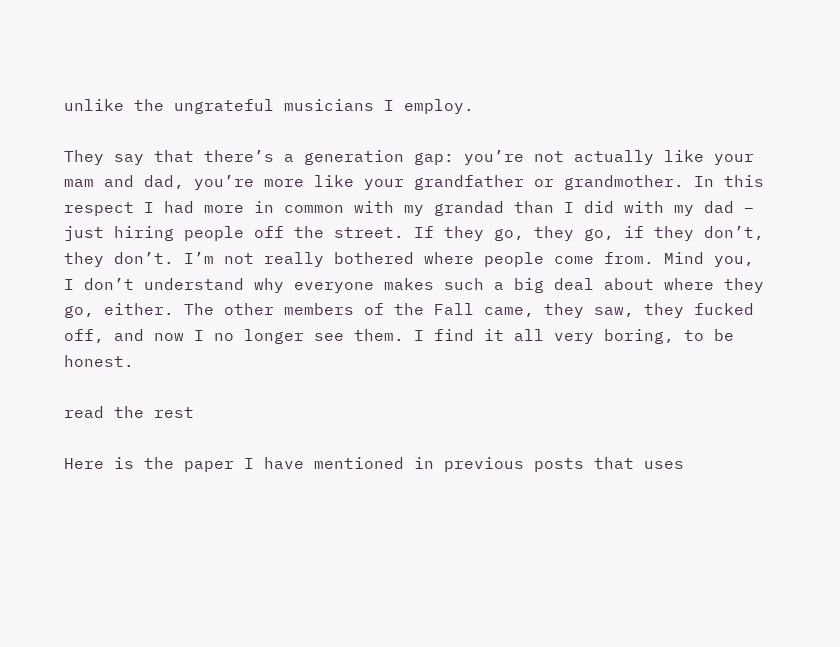unlike the ungrateful musicians I employ.

They say that there’s a generation gap: you’re not actually like your mam and dad, you’re more like your grandfather or grandmother. In this respect I had more in common with my grandad than I did with my dad – just hiring people off the street. If they go, they go, if they don’t, they don’t. I’m not really bothered where people come from. Mind you, I don’t understand why everyone makes such a big deal about where they go, either. The other members of the Fall came, they saw, they fucked off, and now I no longer see them. I find it all very boring, to be honest.

read the rest

Here is the paper I have mentioned in previous posts that uses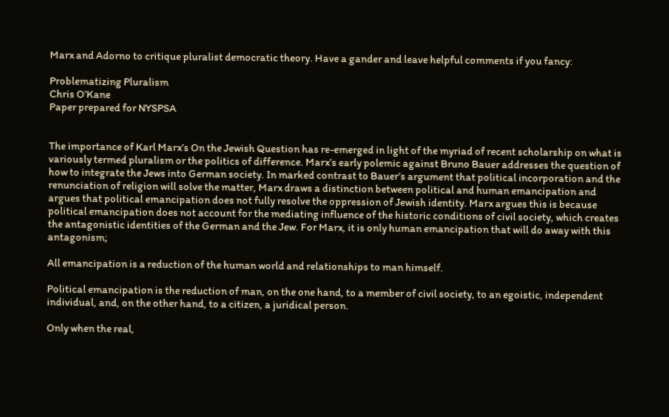Marx and Adorno to critique pluralist democratic theory. Have a gander and leave helpful comments if you fancy:

Problematizing Pluralism
Chris O’Kane
Paper prepared for NYSPSA


The importance of Karl Marx’s On the Jewish Question has re-emerged in light of the myriad of recent scholarship on what is variously termed pluralism or the politics of difference. Marx’s early polemic against Bruno Bauer addresses the question of how to integrate the Jews into German society. In marked contrast to Bauer’s argument that political incorporation and the renunciation of religion will solve the matter, Marx draws a distinction between political and human emancipation and argues that political emancipation does not fully resolve the oppression of Jewish identity. Marx argues this is because political emancipation does not account for the mediating influence of the historic conditions of civil society, which creates the antagonistic identities of the German and the Jew. For Marx, it is only human emancipation that will do away with this antagonism;

All emancipation is a reduction of the human world and relationships to man himself.

Political emancipation is the reduction of man, on the one hand, to a member of civil society, to an egoistic, independent individual, and, on the other hand, to a citizen, a juridical person.

Only when the real,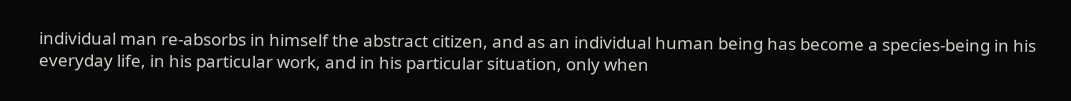individual man re-absorbs in himself the abstract citizen, and as an individual human being has become a species-being in his everyday life, in his particular work, and in his particular situation, only when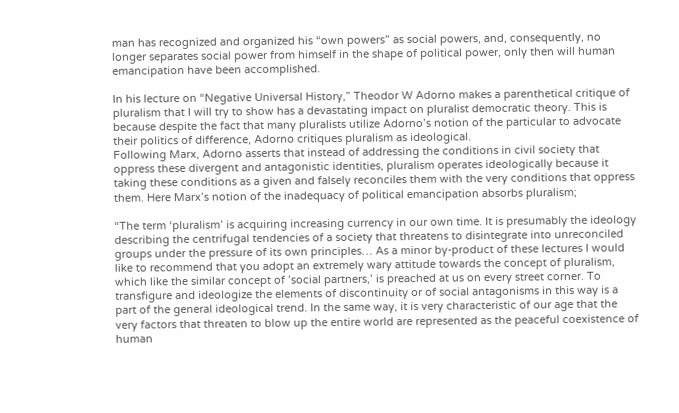man has recognized and organized his “own powers” as social powers, and, consequently, no longer separates social power from himself in the shape of political power, only then will human emancipation have been accomplished.

In his lecture on “Negative Universal History,” Theodor W Adorno makes a parenthetical critique of pluralism that I will try to show has a devastating impact on pluralist democratic theory. This is because despite the fact that many pluralists utilize Adorno’s notion of the particular to advocate their politics of difference, Adorno critiques pluralism as ideological.
Following Marx, Adorno asserts that instead of addressing the conditions in civil society that oppress these divergent and antagonistic identities, pluralism operates ideologically because it taking these conditions as a given and falsely reconciles them with the very conditions that oppress them. Here Marx’s notion of the inadequacy of political emancipation absorbs pluralism;

“The term ‘pluralism’ is acquiring increasing currency in our own time. It is presumably the ideology describing the centrifugal tendencies of a society that threatens to disintegrate into unreconciled groups under the pressure of its own principles… As a minor by-product of these lectures I would like to recommend that you adopt an extremely wary attitude towards the concept of pluralism, which like the similar concept of ’social partners,’ is preached at us on every street corner. To transfigure and ideologize the elements of discontinuity or of social antagonisms in this way is a part of the general ideological trend. In the same way, it is very characteristic of our age that the very factors that threaten to blow up the entire world are represented as the peaceful coexistence of human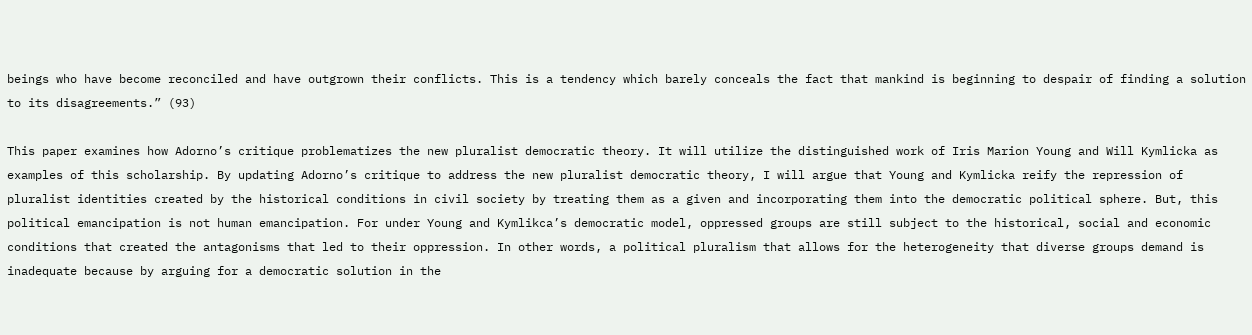beings who have become reconciled and have outgrown their conflicts. This is a tendency which barely conceals the fact that mankind is beginning to despair of finding a solution to its disagreements.” (93)

This paper examines how Adorno’s critique problematizes the new pluralist democratic theory. It will utilize the distinguished work of Iris Marion Young and Will Kymlicka as examples of this scholarship. By updating Adorno’s critique to address the new pluralist democratic theory, I will argue that Young and Kymlicka reify the repression of pluralist identities created by the historical conditions in civil society by treating them as a given and incorporating them into the democratic political sphere. But, this political emancipation is not human emancipation. For under Young and Kymlikca’s democratic model, oppressed groups are still subject to the historical, social and economic conditions that created the antagonisms that led to their oppression. In other words, a political pluralism that allows for the heterogeneity that diverse groups demand is inadequate because by arguing for a democratic solution in the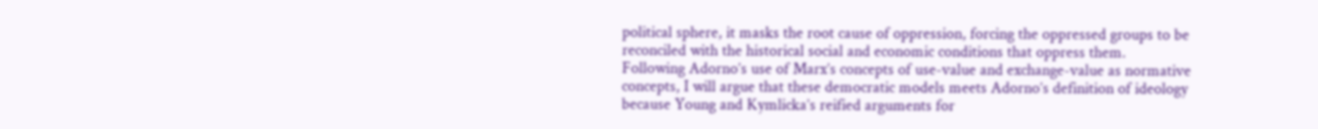political sphere, it masks the root cause of oppression, forcing the oppressed groups to be reconciled with the historical social and economic conditions that oppress them.
Following Adorno’s use of Marx’s concepts of use-value and exchange-value as normative concepts, I will argue that these democratic models meets Adorno’s definition of ideology because Young and Kymlicka’s reified arguments for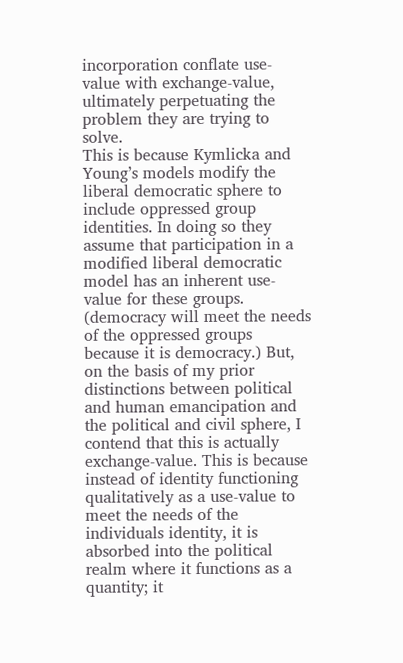incorporation conflate use-value with exchange-value, ultimately perpetuating the problem they are trying to solve.
This is because Kymlicka and Young’s models modify the liberal democratic sphere to include oppressed group identities. In doing so they assume that participation in a modified liberal democratic model has an inherent use-value for these groups. (democracy will meet the needs of the oppressed groups because it is democracy.) But, on the basis of my prior distinctions between political and human emancipation and the political and civil sphere, I contend that this is actually exchange-value. This is because instead of identity functioning qualitatively as a use-value to meet the needs of the individuals identity, it is absorbed into the political realm where it functions as a quantity; it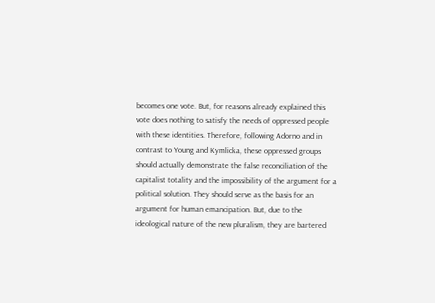becomes one vote. But, for reasons already explained this vote does nothing to satisfy the needs of oppressed people with these identities. Therefore, following Adorno and in contrast to Young and Kymlicka, these oppressed groups should actually demonstrate the false reconciliation of the capitalist totality and the impossibility of the argument for a political solution. They should serve as the basis for an argument for human emancipation. But, due to the ideological nature of the new pluralism, they are bartered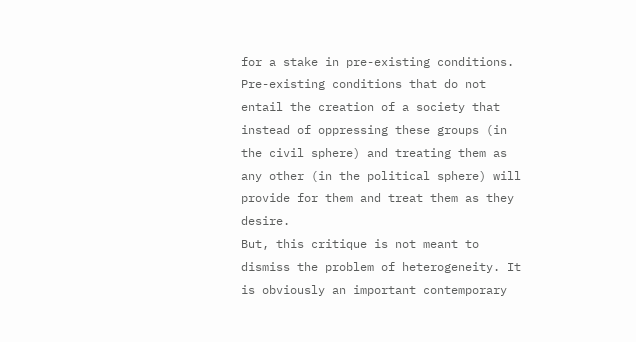for a stake in pre-existing conditions. Pre-existing conditions that do not entail the creation of a society that instead of oppressing these groups (in the civil sphere) and treating them as any other (in the political sphere) will provide for them and treat them as they desire.
But, this critique is not meant to dismiss the problem of heterogeneity. It is obviously an important contemporary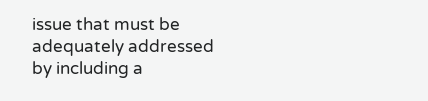issue that must be adequately addressed by including a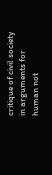critique of civil society in arguments for human not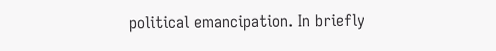political emancipation. In briefly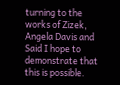turning to the works of Zizek, Angela Davis and Said I hope to demonstrate that this is possible.